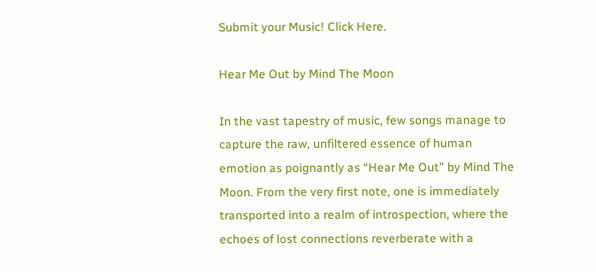Submit your Music! Click Here.

Hear Me Out by Mind The Moon

In the vast tapestry of music, few songs manage to capture the raw, unfiltered essence of human emotion as poignantly as “Hear Me Out” by Mind The Moon. From the very first note, one is immediately transported into a realm of introspection, where the echoes of lost connections reverberate with a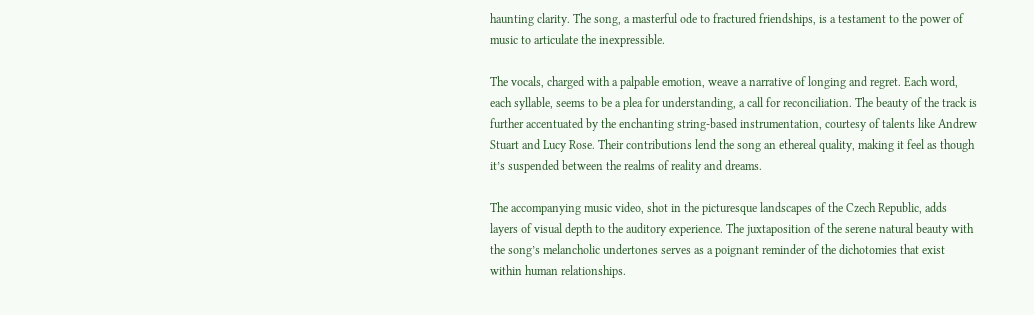haunting clarity. The song, a masterful ode to fractured friendships, is a testament to the power of music to articulate the inexpressible.

The vocals, charged with a palpable emotion, weave a narrative of longing and regret. Each word, each syllable, seems to be a plea for understanding, a call for reconciliation. The beauty of the track is further accentuated by the enchanting string-based instrumentation, courtesy of talents like Andrew Stuart and Lucy Rose. Their contributions lend the song an ethereal quality, making it feel as though it’s suspended between the realms of reality and dreams.

The accompanying music video, shot in the picturesque landscapes of the Czech Republic, adds layers of visual depth to the auditory experience. The juxtaposition of the serene natural beauty with the song’s melancholic undertones serves as a poignant reminder of the dichotomies that exist within human relationships.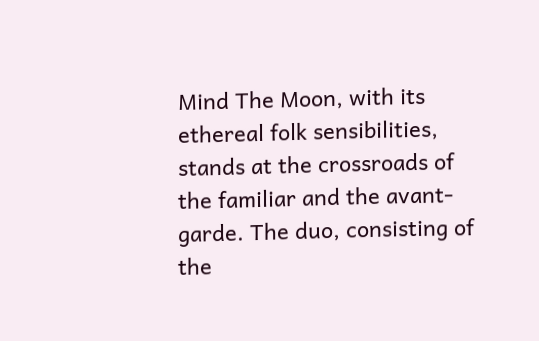Mind The Moon, with its ethereal folk sensibilities, stands at the crossroads of the familiar and the avant-garde. The duo, consisting of the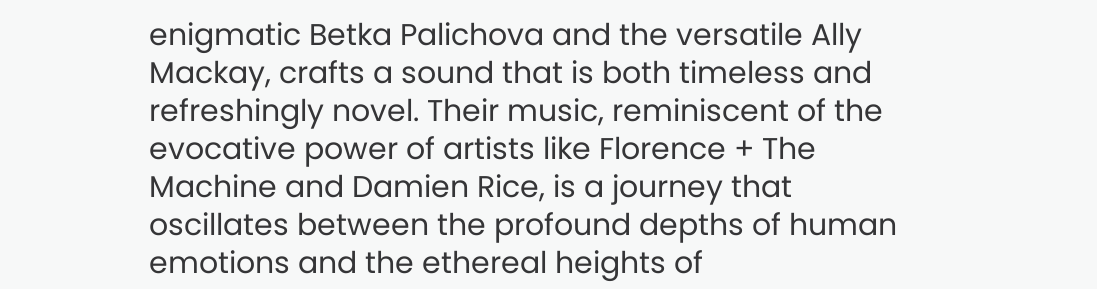enigmatic Betka Palichova and the versatile Ally Mackay, crafts a sound that is both timeless and refreshingly novel. Their music, reminiscent of the evocative power of artists like Florence + The Machine and Damien Rice, is a journey that oscillates between the profound depths of human emotions and the ethereal heights of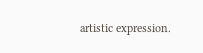artistic expression.